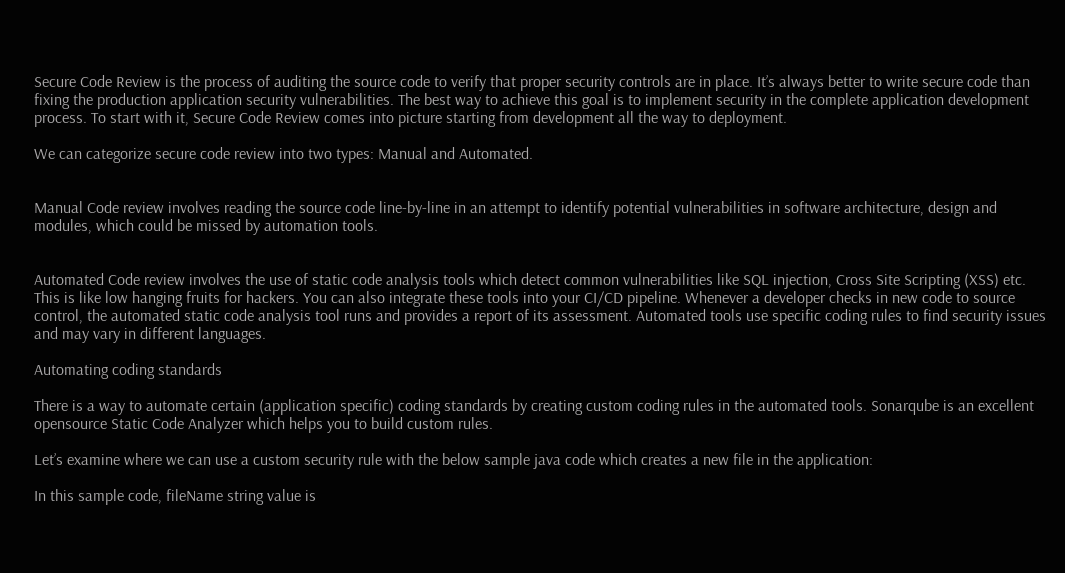Secure Code Review is the process of auditing the source code to verify that proper security controls are in place. It’s always better to write secure code than fixing the production application security vulnerabilities. The best way to achieve this goal is to implement security in the complete application development process. To start with it, Secure Code Review comes into picture starting from development all the way to deployment.

We can categorize secure code review into two types: Manual and Automated.


Manual Code review involves reading the source code line-by-line in an attempt to identify potential vulnerabilities in software architecture, design and modules, which could be missed by automation tools.


Automated Code review involves the use of static code analysis tools which detect common vulnerabilities like SQL injection, Cross Site Scripting (XSS) etc. This is like low hanging fruits for hackers. You can also integrate these tools into your CI/CD pipeline. Whenever a developer checks in new code to source control, the automated static code analysis tool runs and provides a report of its assessment. Automated tools use specific coding rules to find security issues and may vary in different languages.

Automating coding standards

There is a way to automate certain (application specific) coding standards by creating custom coding rules in the automated tools. Sonarqube is an excellent opensource Static Code Analyzer which helps you to build custom rules.

Let’s examine where we can use a custom security rule with the below sample java code which creates a new file in the application:

In this sample code, fileName string value is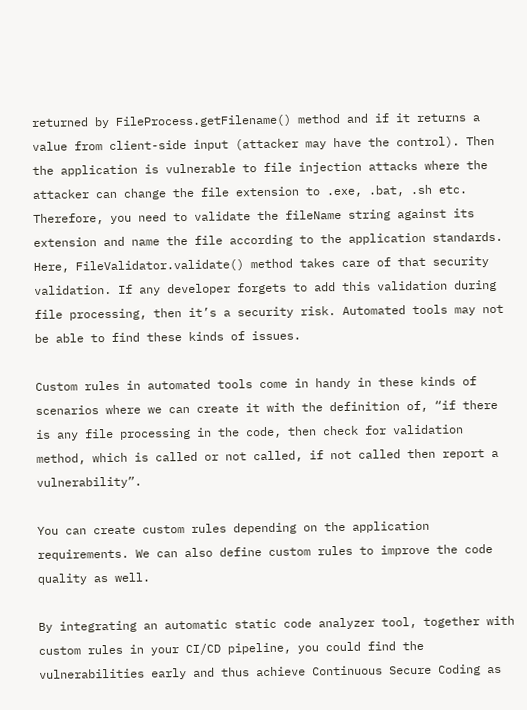returned by FileProcess.getFilename() method and if it returns a value from client-side input (attacker may have the control). Then the application is vulnerable to file injection attacks where the attacker can change the file extension to .exe, .bat, .sh etc. Therefore, you need to validate the fileName string against its extension and name the file according to the application standards. Here, FileValidator.validate() method takes care of that security validation. If any developer forgets to add this validation during file processing, then it’s a security risk. Automated tools may not be able to find these kinds of issues.

Custom rules in automated tools come in handy in these kinds of scenarios where we can create it with the definition of, “if there is any file processing in the code, then check for validation method, which is called or not called, if not called then report a vulnerability”.

You can create custom rules depending on the application requirements. We can also define custom rules to improve the code quality as well.

By integrating an automatic static code analyzer tool, together with custom rules in your CI/CD pipeline, you could find the vulnerabilities early and thus achieve Continuous Secure Coding as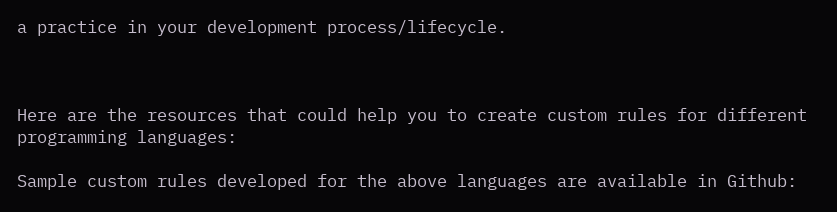a practice in your development process/lifecycle.



Here are the resources that could help you to create custom rules for different programming languages:

Sample custom rules developed for the above languages are available in Github: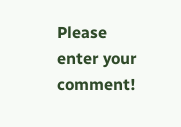Please enter your comment!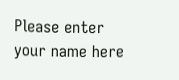Please enter your name here